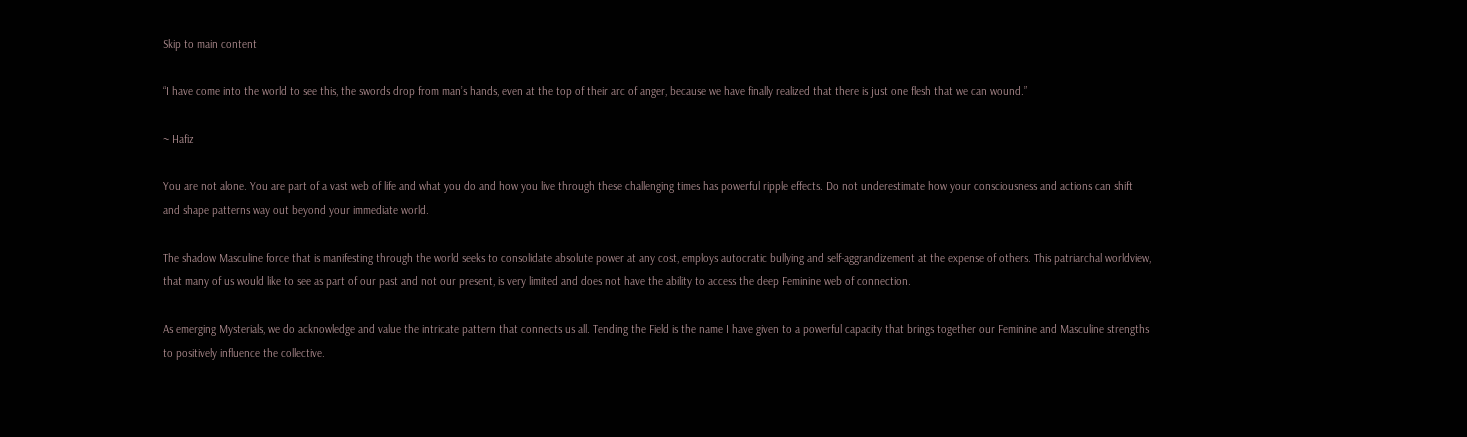Skip to main content

“I have come into the world to see this, the swords drop from man’s hands, even at the top of their arc of anger, because we have finally realized that there is just one flesh that we can wound.”

~ Hafiz

You are not alone. You are part of a vast web of life and what you do and how you live through these challenging times has powerful ripple effects. Do not underestimate how your consciousness and actions can shift and shape patterns way out beyond your immediate world.

The shadow Masculine force that is manifesting through the world seeks to consolidate absolute power at any cost, employs autocratic bullying and self-aggrandizement at the expense of others. This patriarchal worldview, that many of us would like to see as part of our past and not our present, is very limited and does not have the ability to access the deep Feminine web of connection.

As emerging Mysterials, we do acknowledge and value the intricate pattern that connects us all. Tending the Field is the name I have given to a powerful capacity that brings together our Feminine and Masculine strengths to positively influence the collective.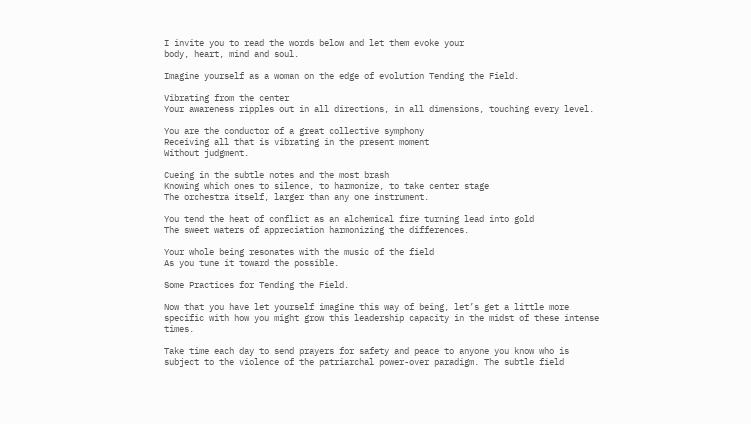I invite you to read the words below and let them evoke your
body, heart, mind and soul.

Imagine yourself as a woman on the edge of evolution Tending the Field.

Vibrating from the center
Your awareness ripples out in all directions, in all dimensions, touching every level.

You are the conductor of a great collective symphony
Receiving all that is vibrating in the present moment
Without judgment.

Cueing in the subtle notes and the most brash
Knowing which ones to silence, to harmonize, to take center stage
The orchestra itself, larger than any one instrument.

You tend the heat of conflict as an alchemical fire turning lead into gold
The sweet waters of appreciation harmonizing the differences.

Your whole being resonates with the music of the field
As you tune it toward the possible.

Some Practices for Tending the Field.

Now that you have let yourself imagine this way of being, let’s get a little more specific with how you might grow this leadership capacity in the midst of these intense times.

Take time each day to send prayers for safety and peace to anyone you know who is subject to the violence of the patriarchal power-over paradigm. The subtle field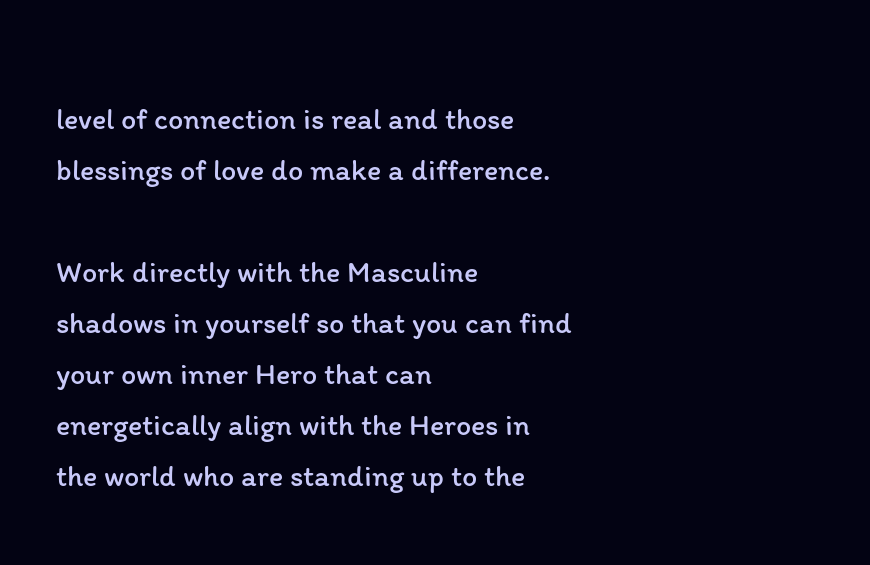level of connection is real and those blessings of love do make a difference.

Work directly with the Masculine shadows in yourself so that you can find your own inner Hero that can energetically align with the Heroes in the world who are standing up to the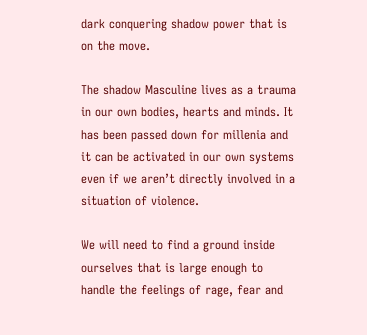dark conquering shadow power that is on the move.

The shadow Masculine lives as a trauma in our own bodies, hearts and minds. It has been passed down for millenia and it can be activated in our own systems even if we aren’t directly involved in a situation of violence.

We will need to find a ground inside ourselves that is large enough to handle the feelings of rage, fear and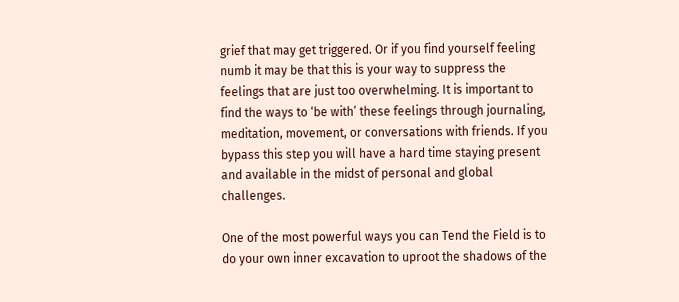grief that may get triggered. Or if you find yourself feeling numb it may be that this is your way to suppress the feelings that are just too overwhelming. It is important to find the ways to ‘be with’ these feelings through journaling, meditation, movement, or conversations with friends. If you bypass this step you will have a hard time staying present and available in the midst of personal and global challenges.

One of the most powerful ways you can Tend the Field is to do your own inner excavation to uproot the shadows of the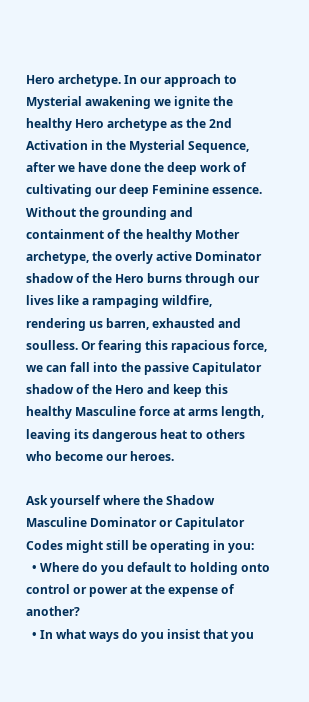Hero archetype. In our approach to Mysterial awakening we ignite the healthy Hero archetype as the 2nd Activation in the Mysterial Sequence, after we have done the deep work of cultivating our deep Feminine essence. Without the grounding and containment of the healthy Mother archetype, the overly active Dominator shadow of the Hero burns through our lives like a rampaging wildfire, rendering us barren, exhausted and soulless. Or fearing this rapacious force, we can fall into the passive Capitulator shadow of the Hero and keep this healthy Masculine force at arms length, leaving its dangerous heat to others who become our heroes.

Ask yourself where the Shadow Masculine Dominator or Capitulator Codes might still be operating in you:
  • Where do you default to holding onto control or power at the expense of another?
  • In what ways do you insist that you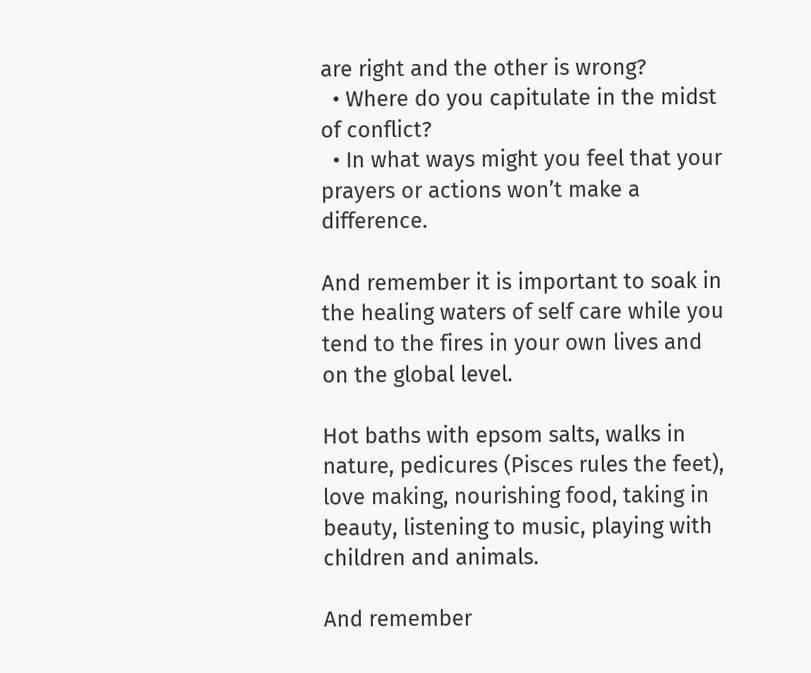are right and the other is wrong?
  • Where do you capitulate in the midst of conflict?
  • In what ways might you feel that your prayers or actions won’t make a difference.

And remember it is important to soak in the healing waters of self care while you tend to the fires in your own lives and on the global level.

Hot baths with epsom salts, walks in nature, pedicures (Pisces rules the feet), love making, nourishing food, taking in beauty, listening to music, playing with children and animals.

And remember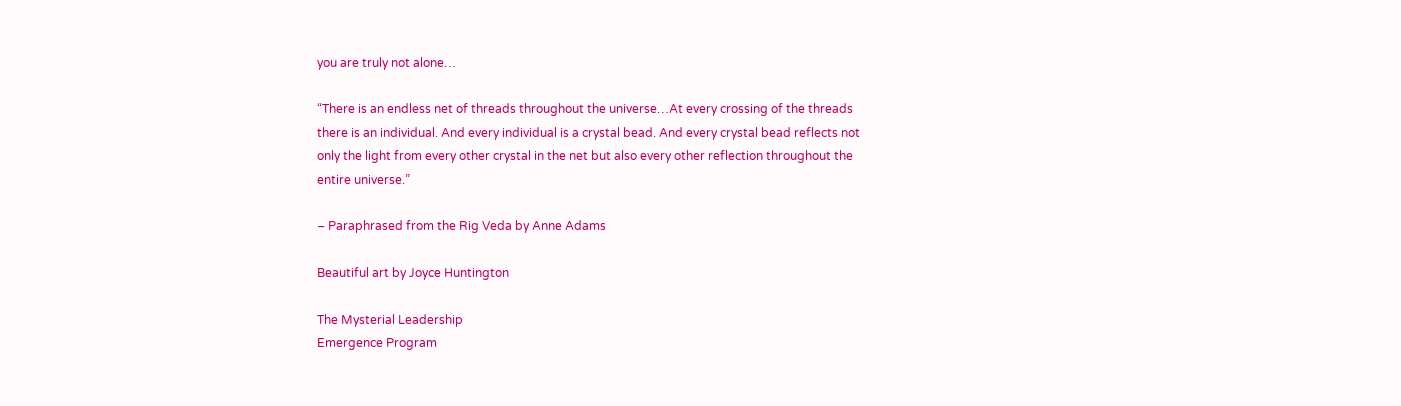you are truly not alone…

“There is an endless net of threads throughout the universe…At every crossing of the threads there is an individual. And every individual is a crystal bead. And every crystal bead reflects not only the light from every other crystal in the net but also every other reflection throughout the entire universe.”

– Paraphrased from the Rig Veda by Anne Adams

Beautiful art by Joyce Huntington

The Mysterial Leadership
Emergence Program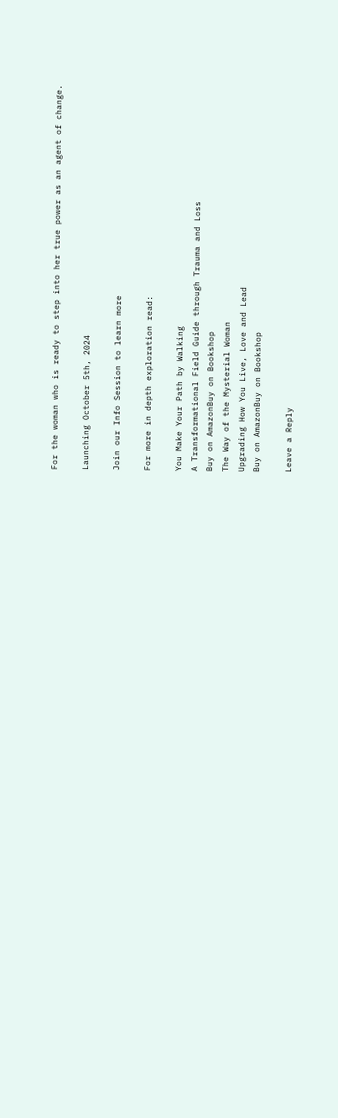For the woman who is ready to step into her true power as an agent of change.

Launching October 5th, 2024

Join our Info Session to learn more

For more in depth exploration read:

You Make Your Path by Walking
A Transformational Field Guide through Trauma and Loss
Buy on AmazonBuy on Bookshop
The Way of the Mysterial Woman
Upgrading How You Live, Love and Lead
Buy on AmazonBuy on Bookshop

Leave a Reply